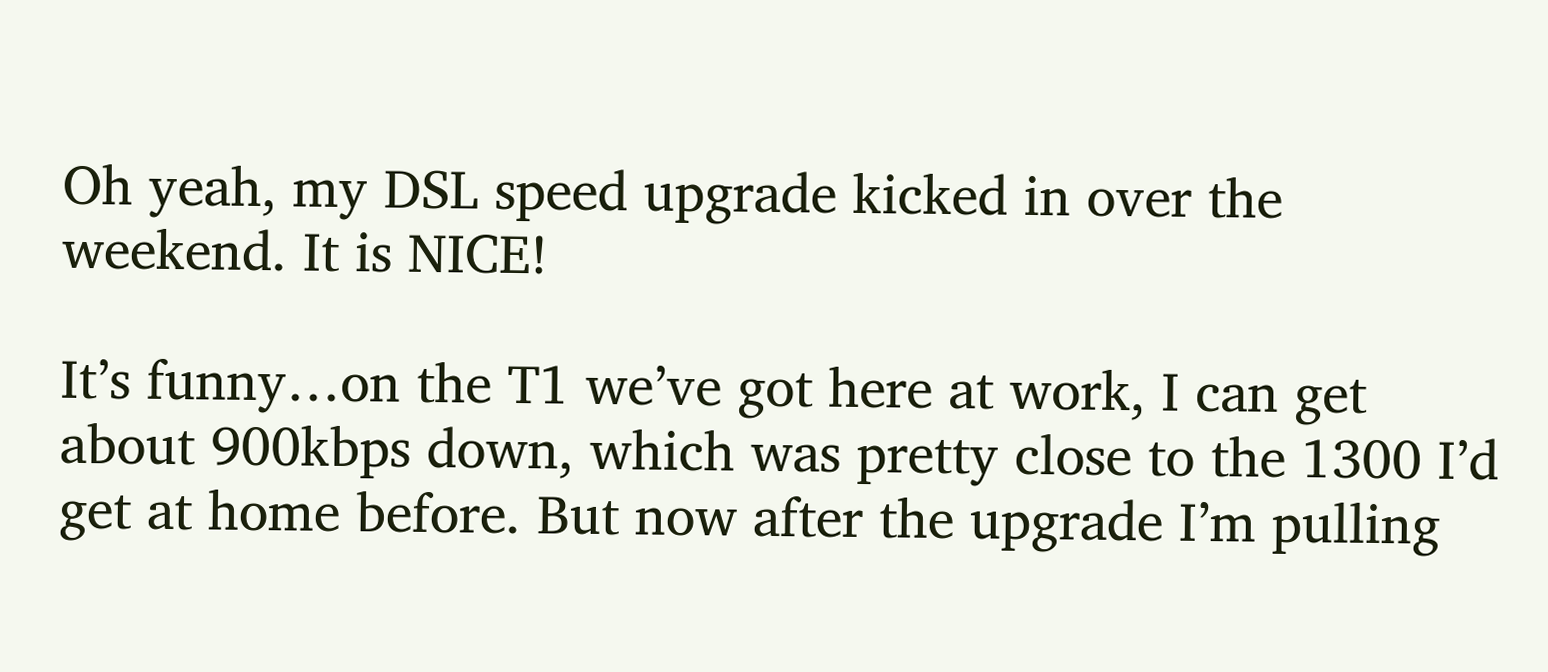Oh yeah, my DSL speed upgrade kicked in over the weekend. It is NICE!

It’s funny…on the T1 we’ve got here at work, I can get about 900kbps down, which was pretty close to the 1300 I’d get at home before. But now after the upgrade I’m pulling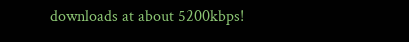downloads at about 5200kbps!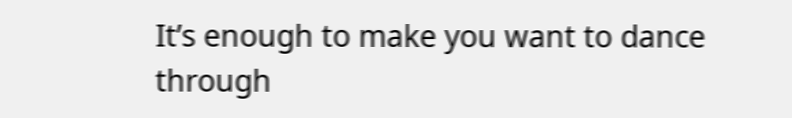It’s enough to make you want to dance through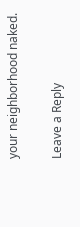your neighborhood naked.

Leave a Reply